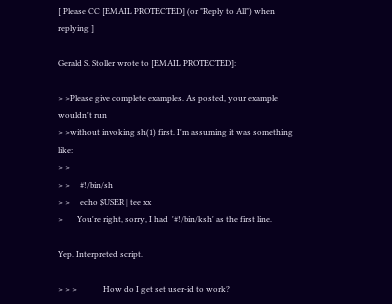[ Please CC [EMAIL PROTECTED] (or "Reply to All") when replying ]

Gerald S. Stoller wrote to [EMAIL PROTECTED]:

> >Please give complete examples. As posted, your example wouldn't run
> >without invoking sh(1) first. I'm assuming it was something like:
> >
> >     #!/bin/sh
> >     echo $USER | tee xx
>       You're right, sorry, I had  '#!/bin/ksh' as the first line.

Yep. Interpreted script.

> > >             How do I get set user-id to work?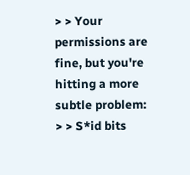> > Your permissions are fine, but you're hitting a more subtle problem:
> > S*id bits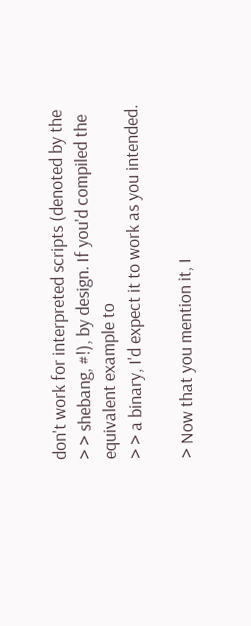don't work for interpreted scripts (denoted by the
> > shebang, #!), by design. If you'd compiled the equivalent example to
> > a binary, I'd expect it to work as you intended.

> Now that you mention it, I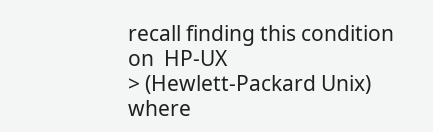recall finding this condition on  HP-UX
> (Hewlett-Packard Unix) where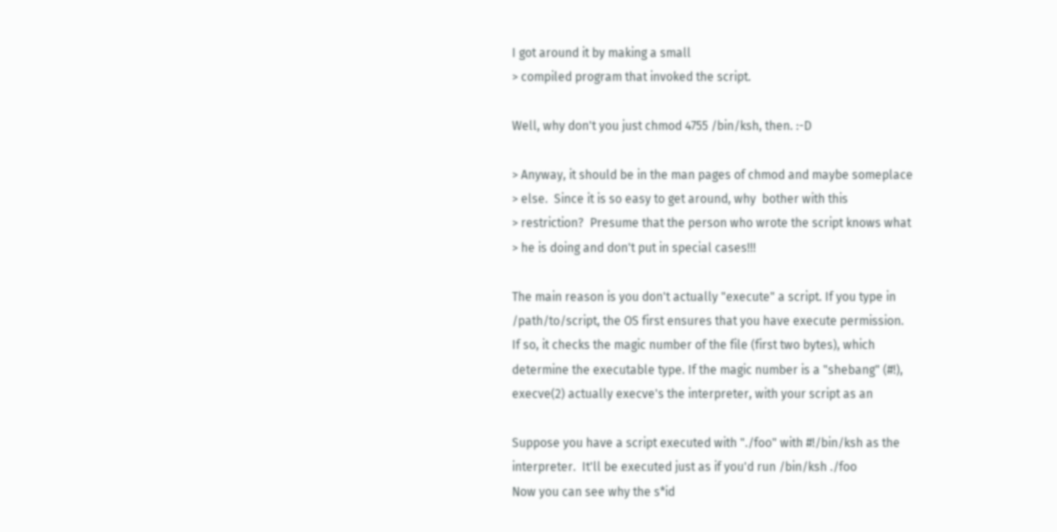I got around it by making a small
> compiled program that invoked the script.

Well, why don't you just chmod 4755 /bin/ksh, then. :-D

> Anyway, it should be in the man pages of chmod and maybe someplace
> else.  Since it is so easy to get around, why  bother with this
> restriction?  Presume that the person who wrote the script knows what
> he is doing and don't put in special cases!!!

The main reason is you don't actually "execute" a script. If you type in
/path/to/script, the OS first ensures that you have execute permission.
If so, it checks the magic number of the file (first two bytes), which
determine the executable type. If the magic number is a "shebang" (#!),
execve(2) actually execve's the interpreter, with your script as an

Suppose you have a script executed with "./foo" with #!/bin/ksh as the
interpreter.  It'll be executed just as if you'd run /bin/ksh ./foo
Now you can see why the s*id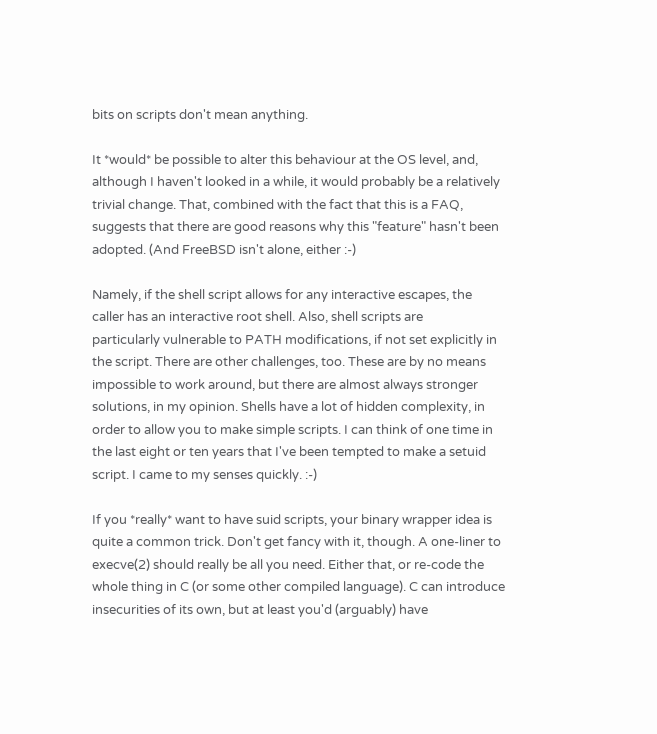bits on scripts don't mean anything.

It *would* be possible to alter this behaviour at the OS level, and,
although I haven't looked in a while, it would probably be a relatively
trivial change. That, combined with the fact that this is a FAQ,
suggests that there are good reasons why this "feature" hasn't been
adopted. (And FreeBSD isn't alone, either :-)

Namely, if the shell script allows for any interactive escapes, the
caller has an interactive root shell. Also, shell scripts are
particularly vulnerable to PATH modifications, if not set explicitly in
the script. There are other challenges, too. These are by no means
impossible to work around, but there are almost always stronger
solutions, in my opinion. Shells have a lot of hidden complexity, in
order to allow you to make simple scripts. I can think of one time in
the last eight or ten years that I've been tempted to make a setuid
script. I came to my senses quickly. :-)

If you *really* want to have suid scripts, your binary wrapper idea is
quite a common trick. Don't get fancy with it, though. A one-liner to
execve(2) should really be all you need. Either that, or re-code the
whole thing in C (or some other compiled language). C can introduce
insecurities of its own, but at least you'd (arguably) have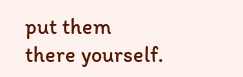put them
there yourself.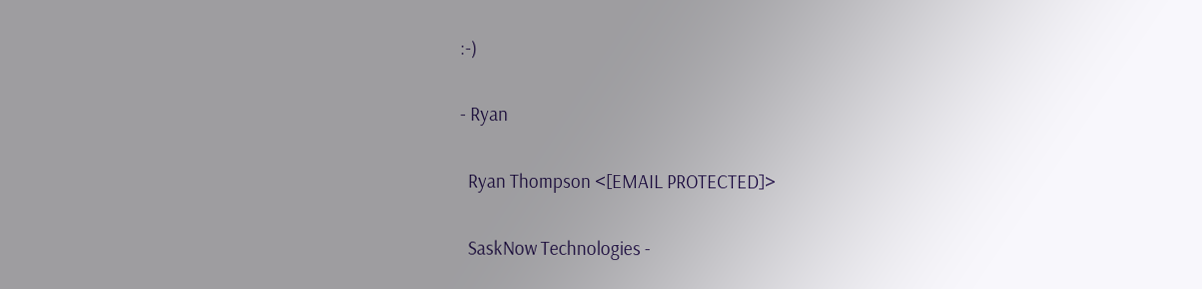:-)

- Ryan

  Ryan Thompson <[EMAIL PROTECTED]>

  SaskNow Technologies -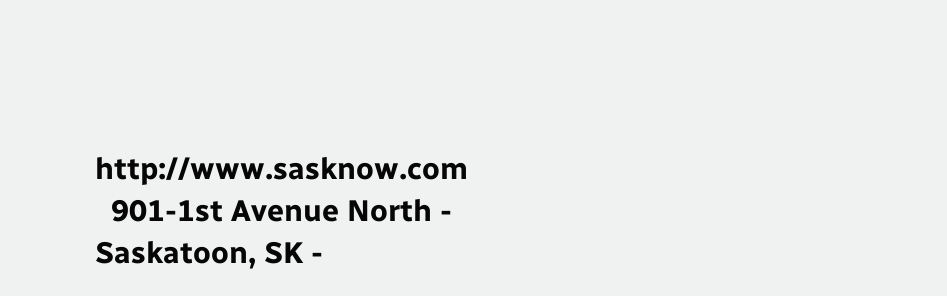http://www.sasknow.com
  901-1st Avenue North - Saskatoon, SK -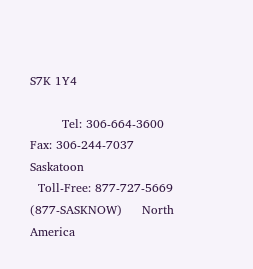S7K 1Y4

        Tel: 306-664-3600   Fax: 306-244-7037   Saskatoon
  Toll-Free: 877-727-5669     (877-SASKNOW)     North America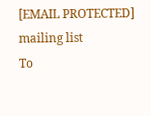[EMAIL PROTECTED] mailing list
To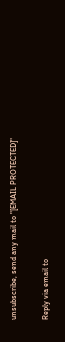unsubscribe, send any mail to "[EMAIL PROTECTED]"

Reply via email to